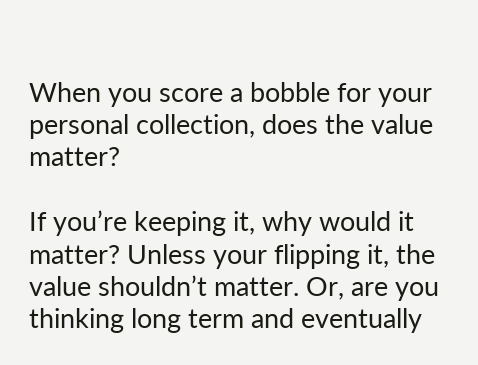When you score a bobble for your personal collection, does the value matter?

If you’re keeping it, why would it matter? Unless your flipping it, the value shouldn’t matter. Or, are you thinking long term and eventually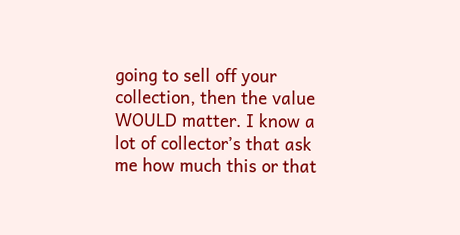going to sell off your collection, then the value WOULD matter. I know a lot of collector’s that ask me how much this or that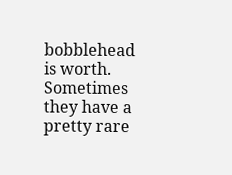bobblehead is worth. Sometimes they have a pretty rare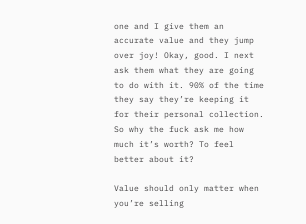one and I give them an accurate value and they jump over joy! Okay, good. I next ask them what they are going to do with it. 90% of the time they say they’re keeping it for their personal collection. So why the fuck ask me how much it’s worth? To feel better about it?

Value should only matter when you’re selling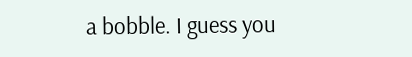a bobble. I guess you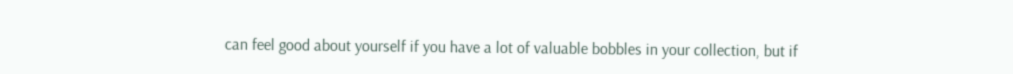can feel good about yourself if you have a lot of valuable bobbles in your collection, but if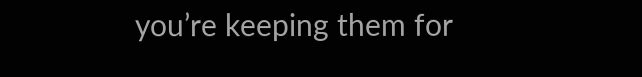you’re keeping them for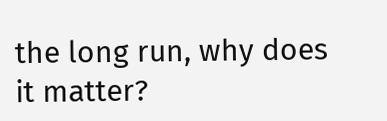the long run, why does it matter?